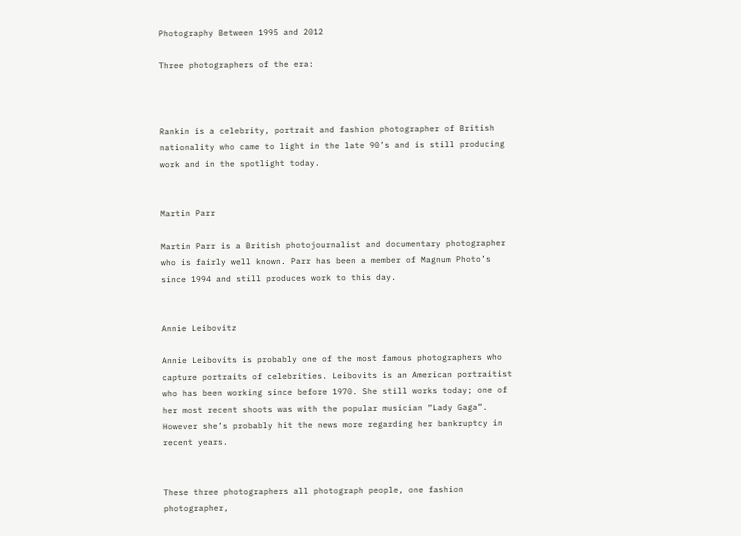Photography Between 1995 and 2012

Three photographers of the era:



Rankin is a celebrity, portrait and fashion photographer of British nationality who came to light in the late 90’s and is still producing work and in the spotlight today.


Martin Parr

Martin Parr is a British photojournalist and documentary photographer who is fairly well known. Parr has been a member of Magnum Photo’s since 1994 and still produces work to this day.


Annie Leibovitz

Annie Leibovits is probably one of the most famous photographers who capture portraits of celebrities. Leibovits is an American portraitist who has been working since before 1970. She still works today; one of her most recent shoots was with the popular musician “Lady Gaga”. However she’s probably hit the news more regarding her bankruptcy in recent years.


These three photographers all photograph people, one fashion photographer,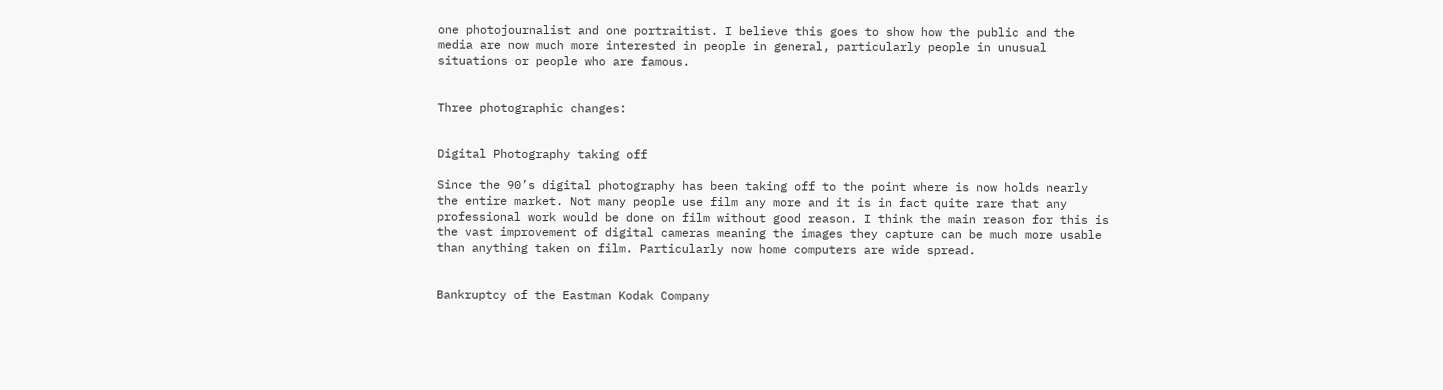one photojournalist and one portraitist. I believe this goes to show how the public and the media are now much more interested in people in general, particularly people in unusual situations or people who are famous.


Three photographic changes:


Digital Photography taking off

Since the 90’s digital photography has been taking off to the point where is now holds nearly the entire market. Not many people use film any more and it is in fact quite rare that any professional work would be done on film without good reason. I think the main reason for this is the vast improvement of digital cameras meaning the images they capture can be much more usable than anything taken on film. Particularly now home computers are wide spread.


Bankruptcy of the Eastman Kodak Company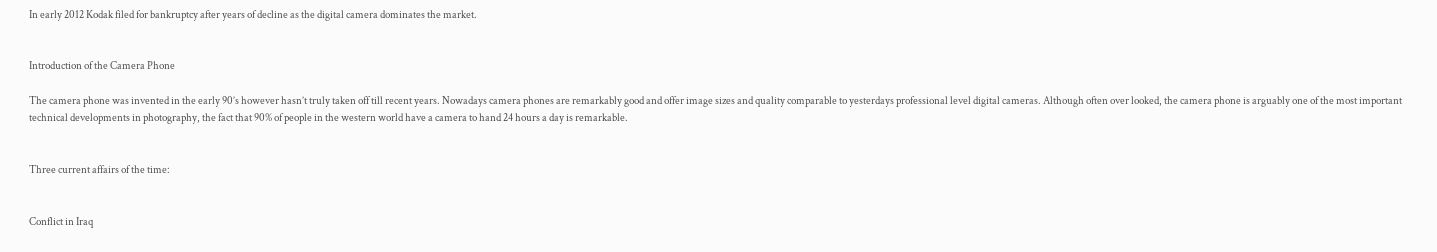In early 2012 Kodak filed for bankruptcy after years of decline as the digital camera dominates the market.


Introduction of the Camera Phone

The camera phone was invented in the early 90’s however hasn’t truly taken off till recent years. Nowadays camera phones are remarkably good and offer image sizes and quality comparable to yesterdays professional level digital cameras. Although often over looked, the camera phone is arguably one of the most important technical developments in photography, the fact that 90% of people in the western world have a camera to hand 24 hours a day is remarkable.


Three current affairs of the time:


Conflict in Iraq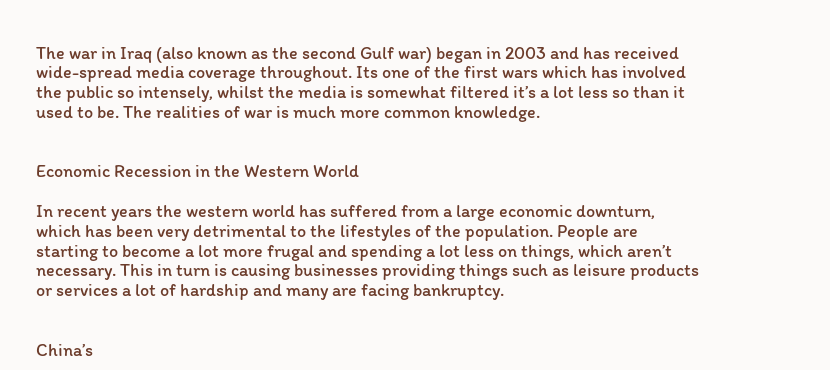The war in Iraq (also known as the second Gulf war) began in 2003 and has received wide-spread media coverage throughout. Its one of the first wars which has involved the public so intensely, whilst the media is somewhat filtered it’s a lot less so than it used to be. The realities of war is much more common knowledge.


Economic Recession in the Western World

In recent years the western world has suffered from a large economic downturn, which has been very detrimental to the lifestyles of the population. People are starting to become a lot more frugal and spending a lot less on things, which aren’t necessary. This in turn is causing businesses providing things such as leisure products or services a lot of hardship and many are facing bankruptcy.


China’s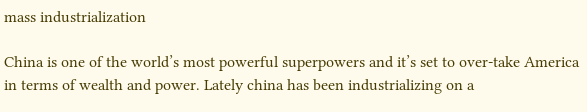mass industrialization

China is one of the world’s most powerful superpowers and it’s set to over-take America in terms of wealth and power. Lately china has been industrializing on a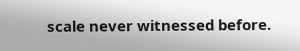scale never witnessed before.